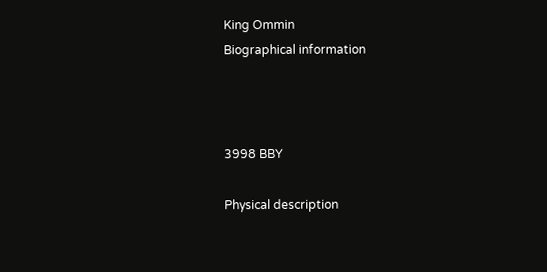King Ommin
Biographical information



3998 BBY

Physical description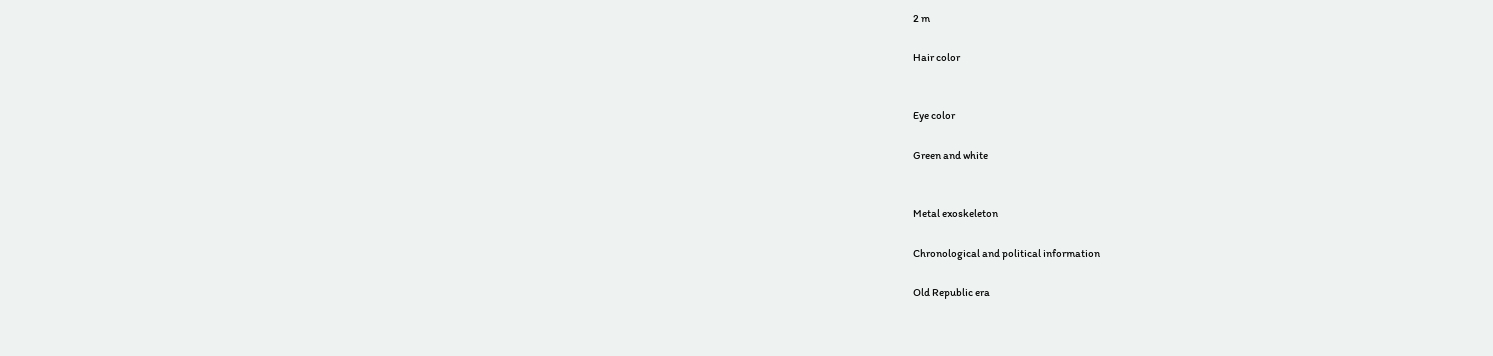2 m

Hair color


Eye color

Green and white


Metal exoskeleton

Chronological and political information

Old Republic era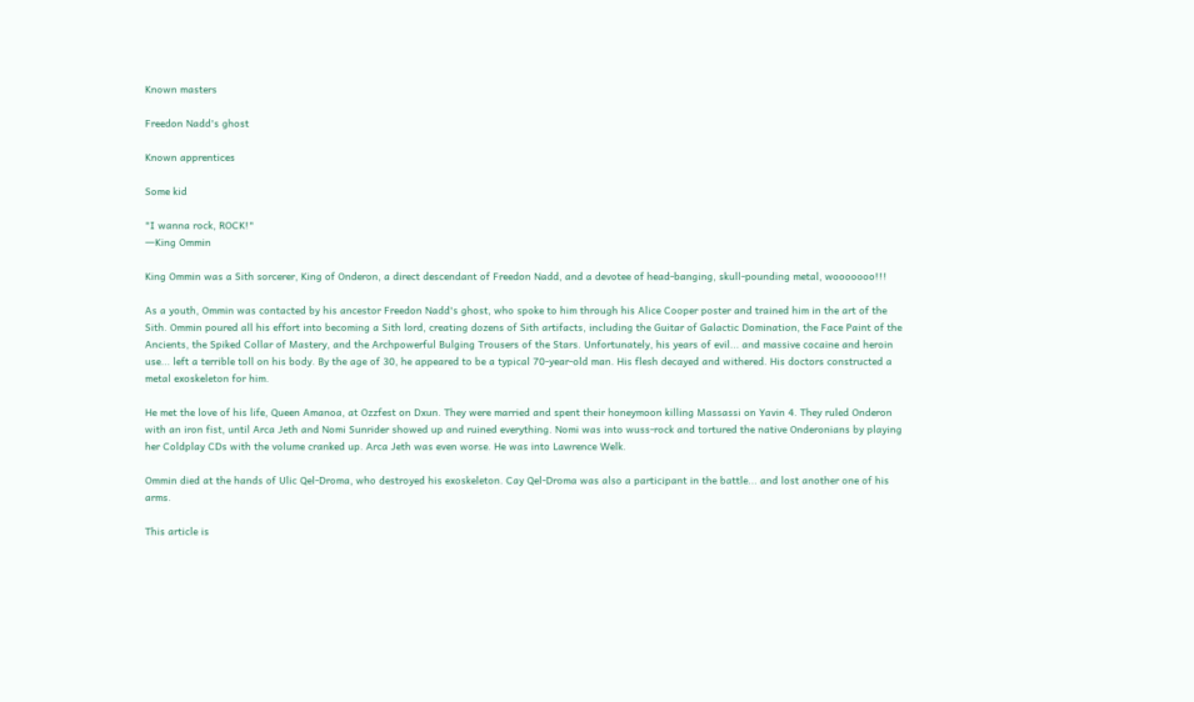Known masters

Freedon Nadd's ghost

Known apprentices

Some kid

"I wanna rock, ROCK!"
―King Ommin

King Ommin was a Sith sorcerer, King of Onderon, a direct descendant of Freedon Nadd, and a devotee of head-banging, skull-pounding metal, wooooooo!!!

As a youth, Ommin was contacted by his ancestor Freedon Nadd's ghost, who spoke to him through his Alice Cooper poster and trained him in the art of the Sith. Ommin poured all his effort into becoming a Sith lord, creating dozens of Sith artifacts, including the Guitar of Galactic Domination, the Face Paint of the Ancients, the Spiked Collar of Mastery, and the Archpowerful Bulging Trousers of the Stars. Unfortunately, his years of evil... and massive cocaine and heroin use... left a terrible toll on his body. By the age of 30, he appeared to be a typical 70-year-old man. His flesh decayed and withered. His doctors constructed a metal exoskeleton for him.

He met the love of his life, Queen Amanoa, at Ozzfest on Dxun. They were married and spent their honeymoon killing Massassi on Yavin 4. They ruled Onderon with an iron fist, until Arca Jeth and Nomi Sunrider showed up and ruined everything. Nomi was into wuss-rock and tortured the native Onderonians by playing her Coldplay CDs with the volume cranked up. Arca Jeth was even worse. He was into Lawrence Welk.

Ommin died at the hands of Ulic Qel-Droma, who destroyed his exoskeleton. Cay Qel-Droma was also a participant in the battle... and lost another one of his arms.

This article is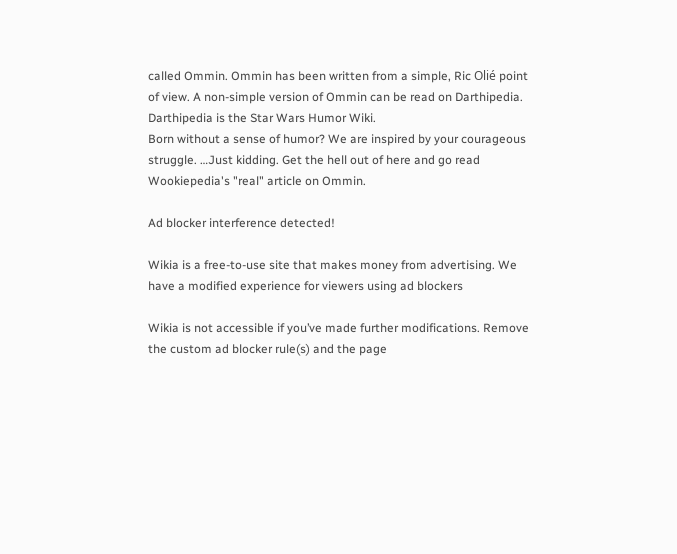called Ommin. Ommin has been written from a simple, Ric Olié point of view. A non-simple version of Ommin can be read on Darthipedia. Darthipedia is the Star Wars Humor Wiki.
Born without a sense of humor? We are inspired by your courageous struggle. …Just kidding. Get the hell out of here and go read Wookiepedia's "real" article on Ommin.

Ad blocker interference detected!

Wikia is a free-to-use site that makes money from advertising. We have a modified experience for viewers using ad blockers

Wikia is not accessible if you’ve made further modifications. Remove the custom ad blocker rule(s) and the page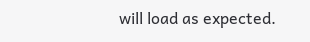will load as expected.